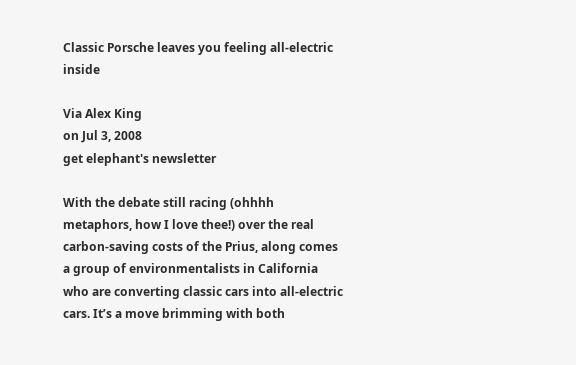Classic Porsche leaves you feeling all-electric inside

Via Alex King
on Jul 3, 2008
get elephant's newsletter

With the debate still racing (ohhhh metaphors, how I love thee!) over the real carbon-saving costs of the Prius, along comes a group of environmentalists in California who are converting classic cars into all-electric cars. It’s a move brimming with both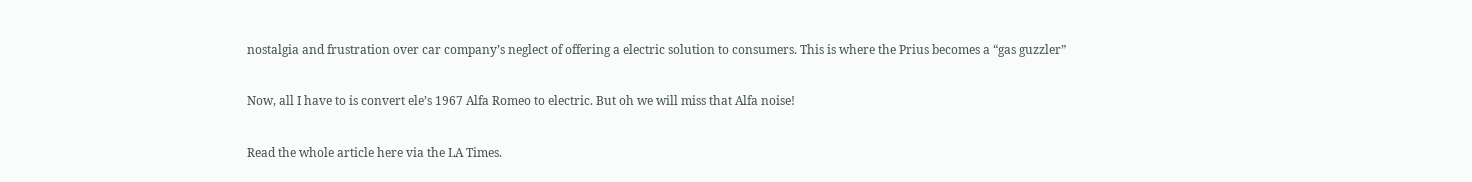nostalgia and frustration over car company’s neglect of offering a electric solution to consumers. This is where the Prius becomes a “gas guzzler”

Now, all I have to is convert ele’s 1967 Alfa Romeo to electric. But oh we will miss that Alfa noise!

Read the whole article here via the LA Times.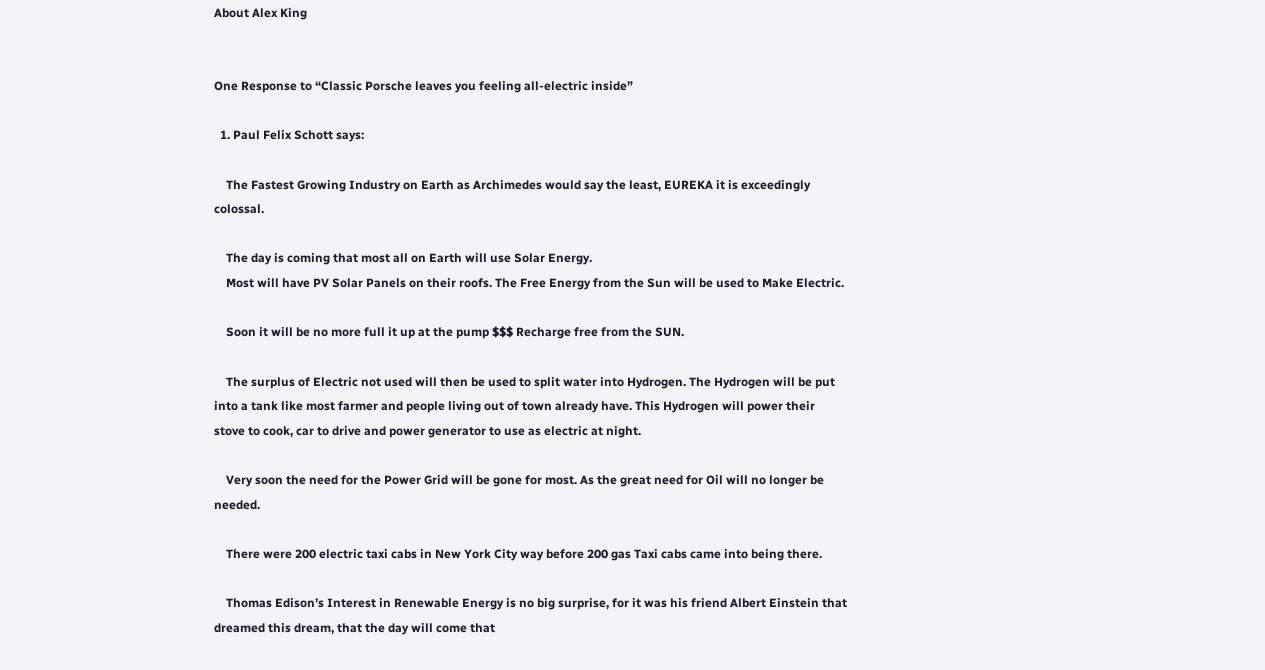About Alex King


One Response to “Classic Porsche leaves you feeling all-electric inside”

  1. Paul Felix Schott says:

    The Fastest Growing Industry on Earth as Archimedes would say the least, EUREKA it is exceedingly colossal.

    The day is coming that most all on Earth will use Solar Energy.
    Most will have PV Solar Panels on their roofs. The Free Energy from the Sun will be used to Make Electric.

    Soon it will be no more full it up at the pump $$$ Recharge free from the SUN.

    The surplus of Electric not used will then be used to split water into Hydrogen. The Hydrogen will be put into a tank like most farmer and people living out of town already have. This Hydrogen will power their stove to cook, car to drive and power generator to use as electric at night.

    Very soon the need for the Power Grid will be gone for most. As the great need for Oil will no longer be needed.

    There were 200 electric taxi cabs in New York City way before 200 gas Taxi cabs came into being there.

    Thomas Edison’s Interest in Renewable Energy is no big surprise, for it was his friend Albert Einstein that dreamed this dream, that the day will come that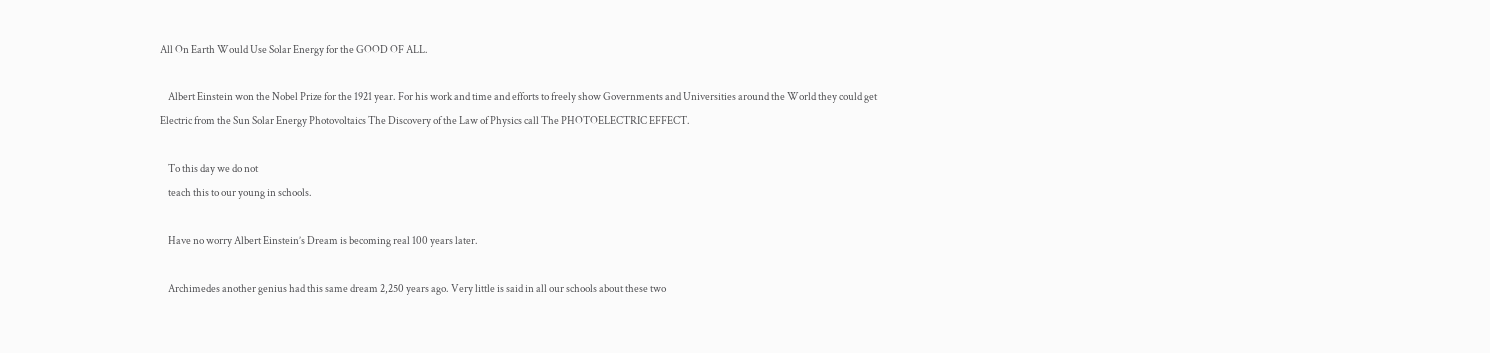All On Earth Would Use Solar Energy for the GOOD OF ALL.

    Albert Einstein won the Nobel Prize for the 1921 year. For his work and time and efforts to freely show Governments and Universities around the World they could get Electric from the Sun Solar Energy Photovoltaics The Discovery of the Law of Physics call The PHOTOELECTRIC EFFECT.

    To this day we do not
    teach this to our young in schools.

    Have no worry Albert Einstein’s Dream is becoming real 100 years later.

    Archimedes another genius had this same dream 2,250 years ago. Very little is said in all our schools about these two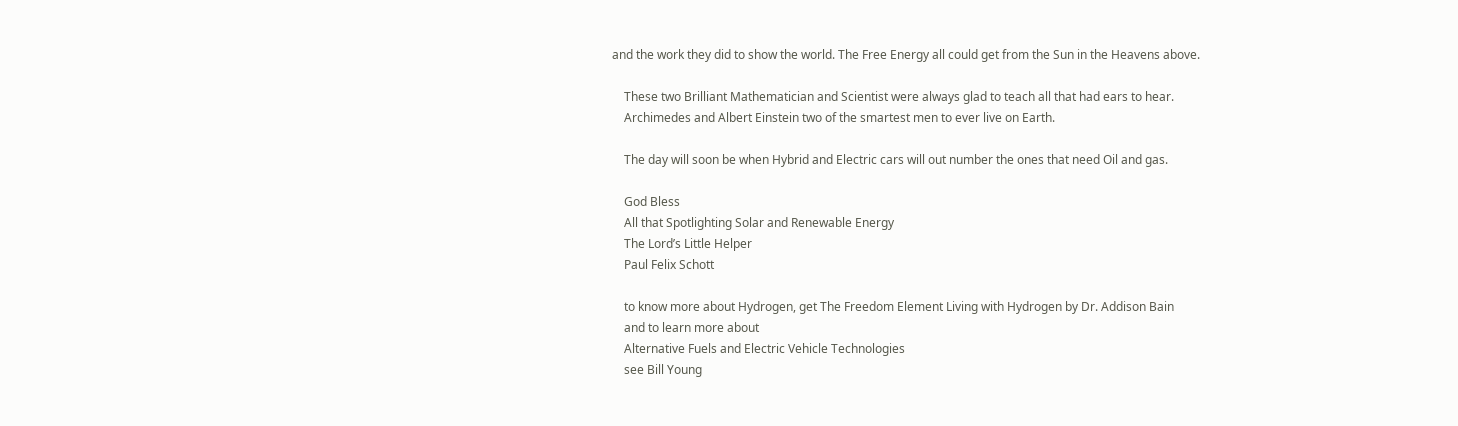and the work they did to show the world. The Free Energy all could get from the Sun in the Heavens above.

    These two Brilliant Mathematician and Scientist were always glad to teach all that had ears to hear.
    Archimedes and Albert Einstein two of the smartest men to ever live on Earth.

    The day will soon be when Hybrid and Electric cars will out number the ones that need Oil and gas.

    God Bless
    All that Spotlighting Solar and Renewable Energy
    The Lord’s Little Helper
    Paul Felix Schott

    to know more about Hydrogen, get The Freedom Element Living with Hydrogen by Dr. Addison Bain
    and to learn more about
    Alternative Fuels and Electric Vehicle Technologies
    see Bill Young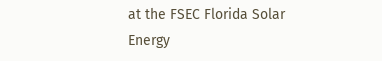at the FSEC Florida Solar Energy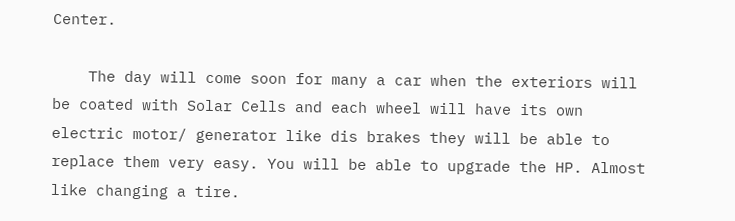Center.

    The day will come soon for many a car when the exteriors will be coated with Solar Cells and each wheel will have its own electric motor/ generator like dis brakes they will be able to replace them very easy. You will be able to upgrade the HP. Almost like changing a tire.